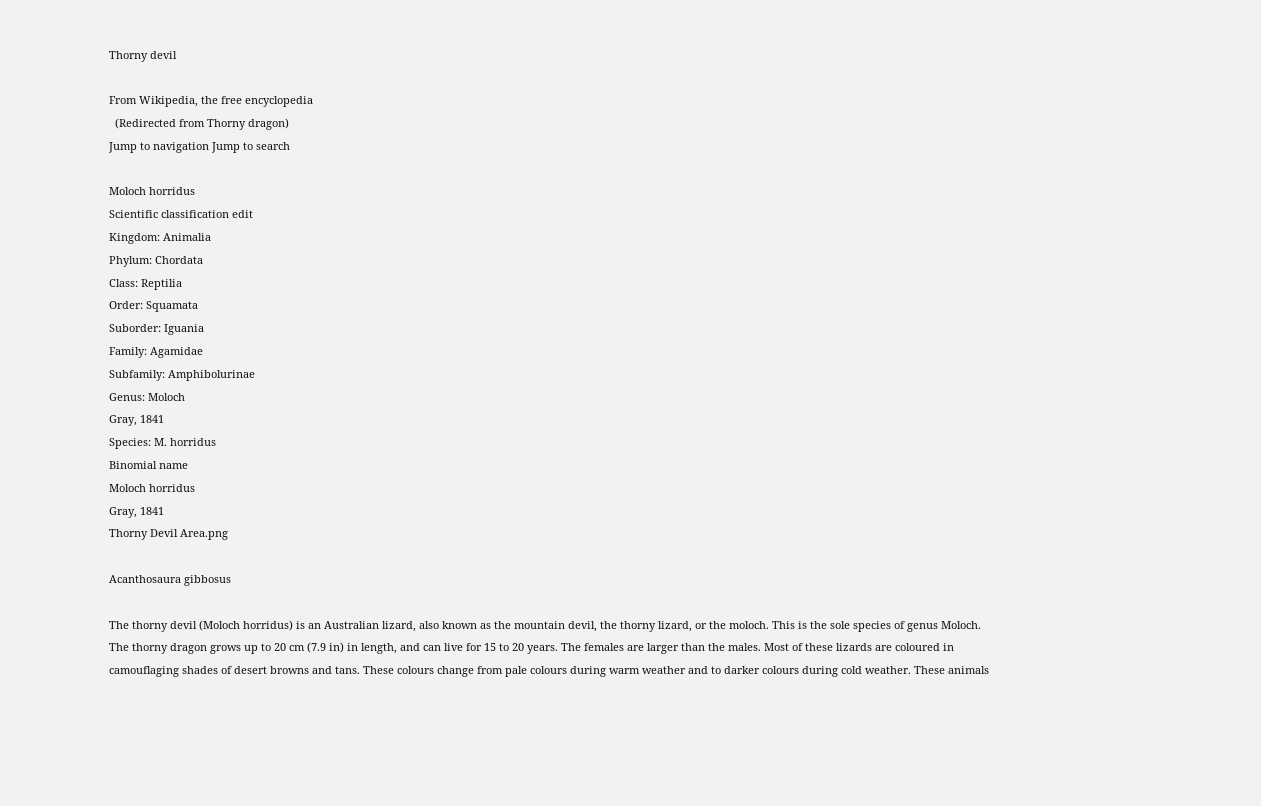Thorny devil

From Wikipedia, the free encyclopedia
  (Redirected from Thorny dragon)
Jump to navigation Jump to search

Moloch horridus
Scientific classification edit
Kingdom: Animalia
Phylum: Chordata
Class: Reptilia
Order: Squamata
Suborder: Iguania
Family: Agamidae
Subfamily: Amphibolurinae
Genus: Moloch
Gray, 1841
Species: M. horridus
Binomial name
Moloch horridus
Gray, 1841
Thorny Devil Area.png

Acanthosaura gibbosus

The thorny devil (Moloch horridus) is an Australian lizard, also known as the mountain devil, the thorny lizard, or the moloch. This is the sole species of genus Moloch. The thorny dragon grows up to 20 cm (7.9 in) in length, and can live for 15 to 20 years. The females are larger than the males. Most of these lizards are coloured in camouflaging shades of desert browns and tans. These colours change from pale colours during warm weather and to darker colours during cold weather. These animals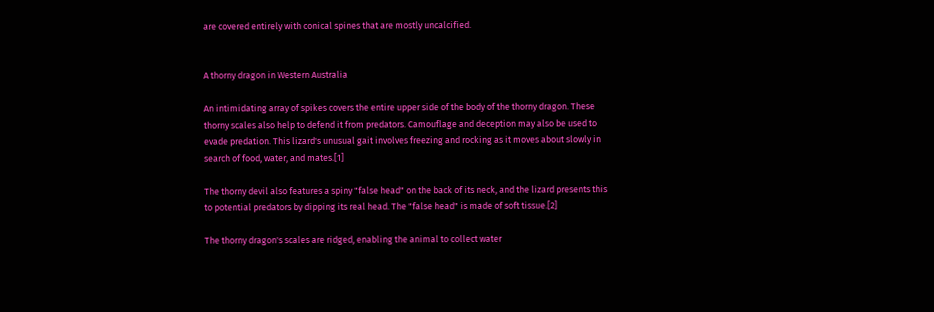are covered entirely with conical spines that are mostly uncalcified.


A thorny dragon in Western Australia

An intimidating array of spikes covers the entire upper side of the body of the thorny dragon. These thorny scales also help to defend it from predators. Camouflage and deception may also be used to evade predation. This lizard's unusual gait involves freezing and rocking as it moves about slowly in search of food, water, and mates.[1]

The thorny devil also features a spiny "false head" on the back of its neck, and the lizard presents this to potential predators by dipping its real head. The "false head" is made of soft tissue.[2]

The thorny dragon's scales are ridged, enabling the animal to collect water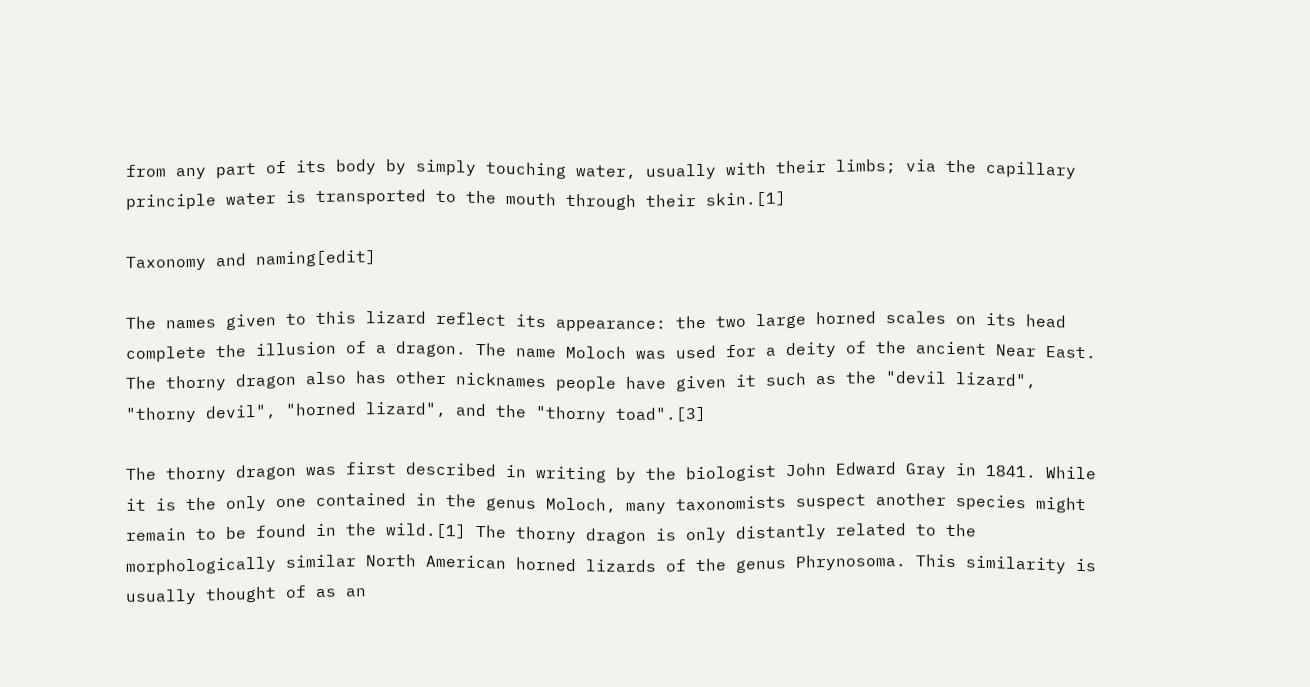from any part of its body by simply touching water, usually with their limbs; via the capillary principle water is transported to the mouth through their skin.[1]

Taxonomy and naming[edit]

The names given to this lizard reflect its appearance: the two large horned scales on its head complete the illusion of a dragon. The name Moloch was used for a deity of the ancient Near East. The thorny dragon also has other nicknames people have given it such as the "devil lizard", "thorny devil", "horned lizard", and the "thorny toad".[3]

The thorny dragon was first described in writing by the biologist John Edward Gray in 1841. While it is the only one contained in the genus Moloch, many taxonomists suspect another species might remain to be found in the wild.[1] The thorny dragon is only distantly related to the morphologically similar North American horned lizards of the genus Phrynosoma. This similarity is usually thought of as an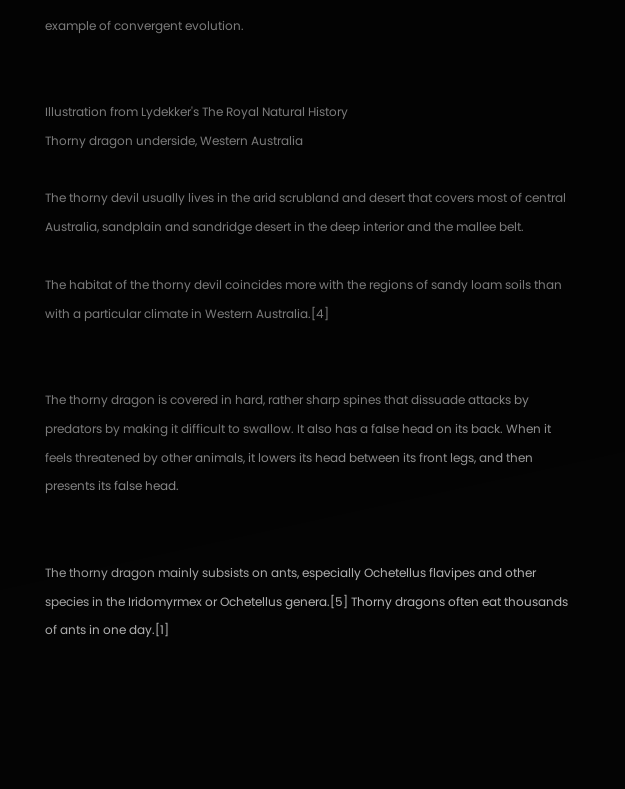example of convergent evolution.


Illustration from Lydekker's The Royal Natural History
Thorny dragon underside, Western Australia

The thorny devil usually lives in the arid scrubland and desert that covers most of central Australia, sandplain and sandridge desert in the deep interior and the mallee belt.

The habitat of the thorny devil coincides more with the regions of sandy loam soils than with a particular climate in Western Australia.[4]


The thorny dragon is covered in hard, rather sharp spines that dissuade attacks by predators by making it difficult to swallow. It also has a false head on its back. When it feels threatened by other animals, it lowers its head between its front legs, and then presents its false head.


The thorny dragon mainly subsists on ants, especially Ochetellus flavipes and other species in the Iridomyrmex or Ochetellus genera.[5] Thorny dragons often eat thousands of ants in one day.[1]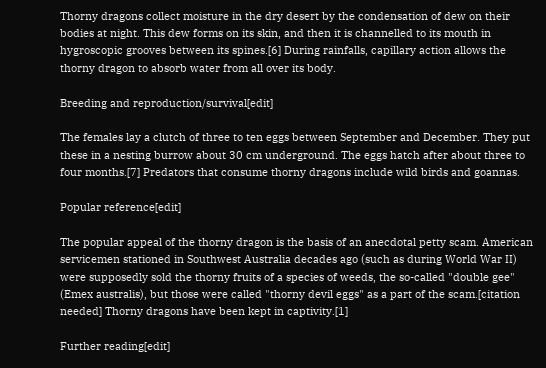Thorny dragons collect moisture in the dry desert by the condensation of dew on their bodies at night. This dew forms on its skin, and then it is channelled to its mouth in hygroscopic grooves between its spines.[6] During rainfalls, capillary action allows the thorny dragon to absorb water from all over its body.

Breeding and reproduction/survival[edit]

The females lay a clutch of three to ten eggs between September and December. They put these in a nesting burrow about 30 cm underground. The eggs hatch after about three to four months.[7] Predators that consume thorny dragons include wild birds and goannas.

Popular reference[edit]

The popular appeal of the thorny dragon is the basis of an anecdotal petty scam. American servicemen stationed in Southwest Australia decades ago (such as during World War II) were supposedly sold the thorny fruits of a species of weeds, the so-called "double gee" (Emex australis), but those were called "thorny devil eggs" as a part of the scam.[citation needed] Thorny dragons have been kept in captivity.[1]

Further reading[edit]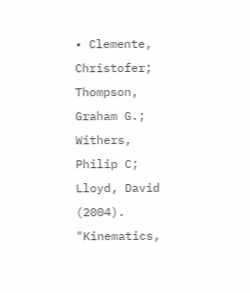• Clemente, Christofer; Thompson, Graham G.; Withers, Philip C; Lloyd, David (2004). "Kinematics,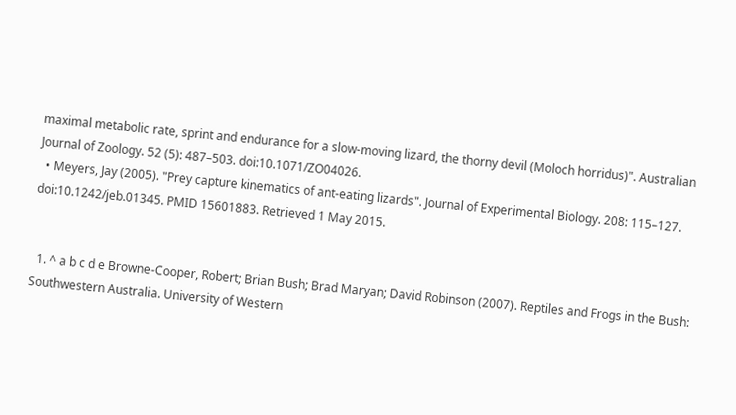maximal metabolic rate, sprint and endurance for a slow-moving lizard, the thorny devil (Moloch horridus)". Australian Journal of Zoology. 52 (5): 487–503. doi:10.1071/ZO04026.
  • Meyers, Jay (2005). "Prey capture kinematics of ant-eating lizards". Journal of Experimental Biology. 208: 115–127. doi:10.1242/jeb.01345. PMID 15601883. Retrieved 1 May 2015.


  1. ^ a b c d e Browne-Cooper, Robert; Brian Bush; Brad Maryan; David Robinson (2007). Reptiles and Frogs in the Bush: Southwestern Australia. University of Western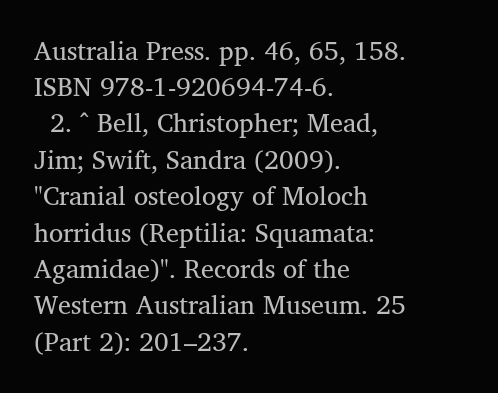Australia Press. pp. 46, 65, 158. ISBN 978-1-920694-74-6.
  2. ^ Bell, Christopher; Mead, Jim; Swift, Sandra (2009). "Cranial osteology of Moloch horridus (Reptilia: Squamata: Agamidae)". Records of the Western Australian Museum. 25 (Part 2): 201–237.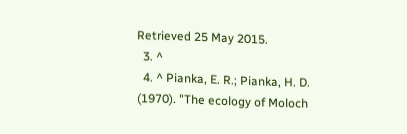Retrieved 25 May 2015.
  3. ^
  4. ^ Pianka, E. R.; Pianka, H. D. (1970). "The ecology of Moloch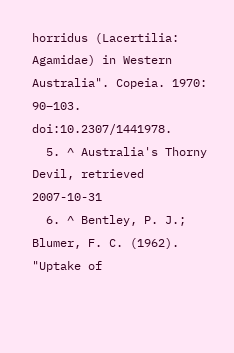horridus (Lacertilia: Agamidae) in Western Australia". Copeia. 1970: 90–103. doi:10.2307/1441978.
  5. ^ Australia's Thorny Devil, retrieved 2007-10-31
  6. ^ Bentley, P. J.; Blumer, F. C. (1962). "Uptake of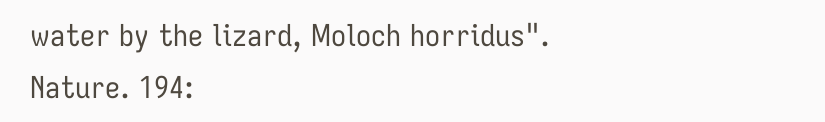water by the lizard, Moloch horridus". Nature. 194: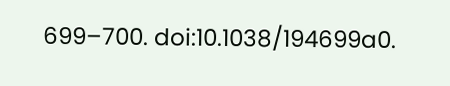699–700. doi:10.1038/194699a0.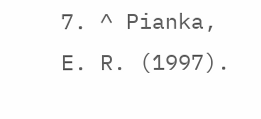7. ^ Pianka, E. R. (1997).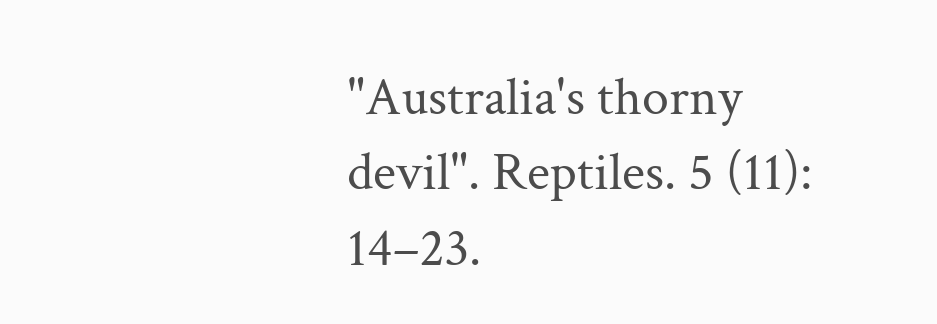"Australia's thorny devil". Reptiles. 5 (11): 14–23.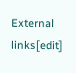External links[edit]